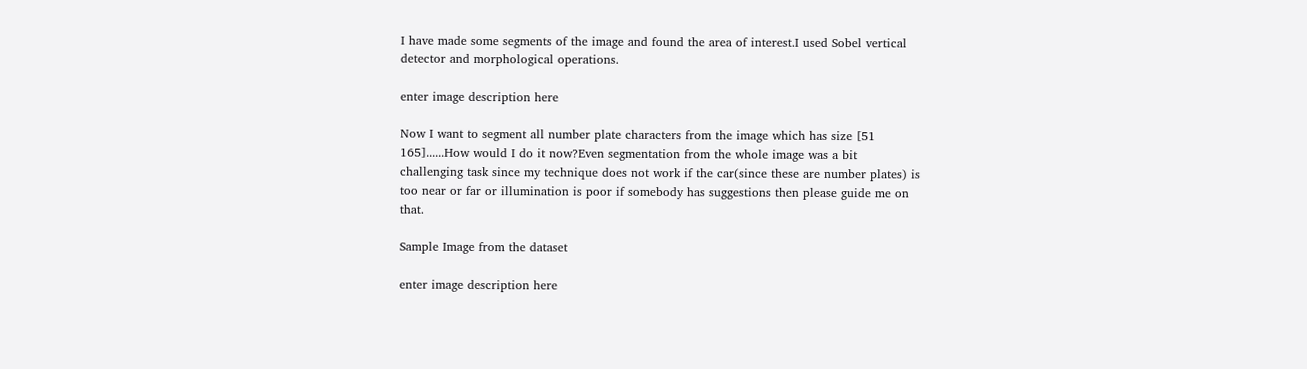I have made some segments of the image and found the area of interest.I used Sobel vertical detector and morphological operations.

enter image description here

Now I want to segment all number plate characters from the image which has size [51 165]......How would I do it now?Even segmentation from the whole image was a bit challenging task since my technique does not work if the car(since these are number plates) is too near or far or illumination is poor if somebody has suggestions then please guide me on that.

Sample Image from the dataset

enter image description here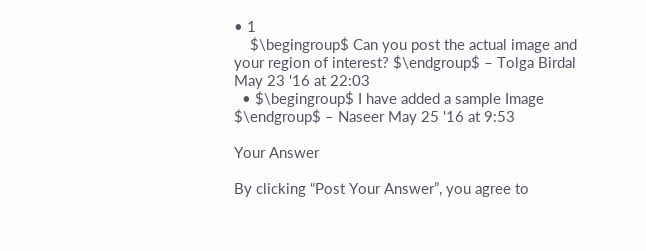• 1
    $\begingroup$ Can you post the actual image and your region of interest? $\endgroup$ – Tolga Birdal May 23 '16 at 22:03
  • $\begingroup$ I have added a sample Image $\endgroup$ – Naseer May 25 '16 at 9:53

Your Answer

By clicking “Post Your Answer”, you agree to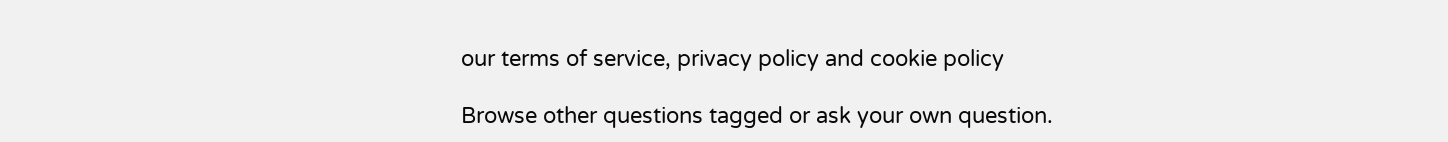our terms of service, privacy policy and cookie policy

Browse other questions tagged or ask your own question.